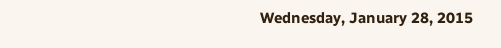Wednesday, January 28, 2015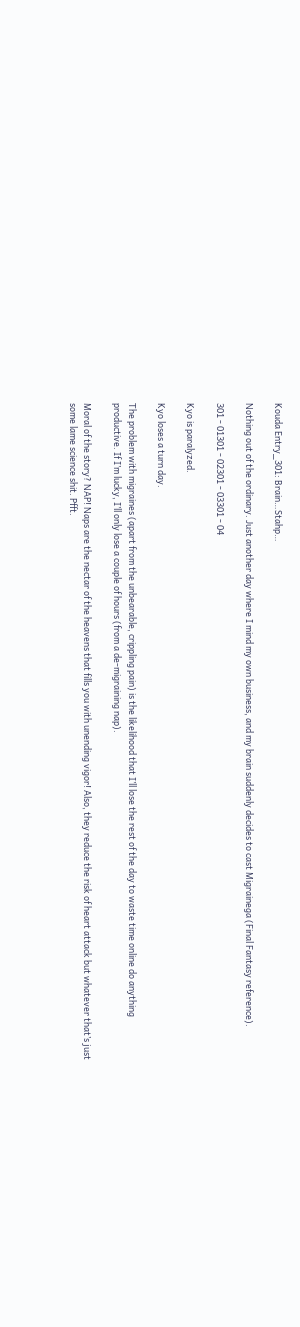Kouda Entry_301: Brain…Stahp…

Nothing out of the ordinary. Just another day where I mind my own business, and my brain suddenly decides to cast Migrainega (Final Fantasy reference).

301 - 01301 - 02301 - 03301 - 04

Kyo is paralyzed.

Kyo loses a turn day.

The problem with migraines (apart from the unbearable, crippling pain) is the likelihood that I’ll lose the rest of the day to waste time online do anything productive. If I’m lucky, I’ll only lose a couple of hours (from a de-migraining nap).

Moral of the story? NAP! Naps are the nectar of the heavens that fills you with unending vigor! Also, they reduce the risk of heart attack but whatever that’s just some lame science shit. Pfft.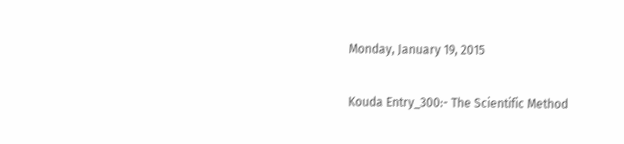Monday, January 19, 2015

Kouda Entry_300:- The Scientific Method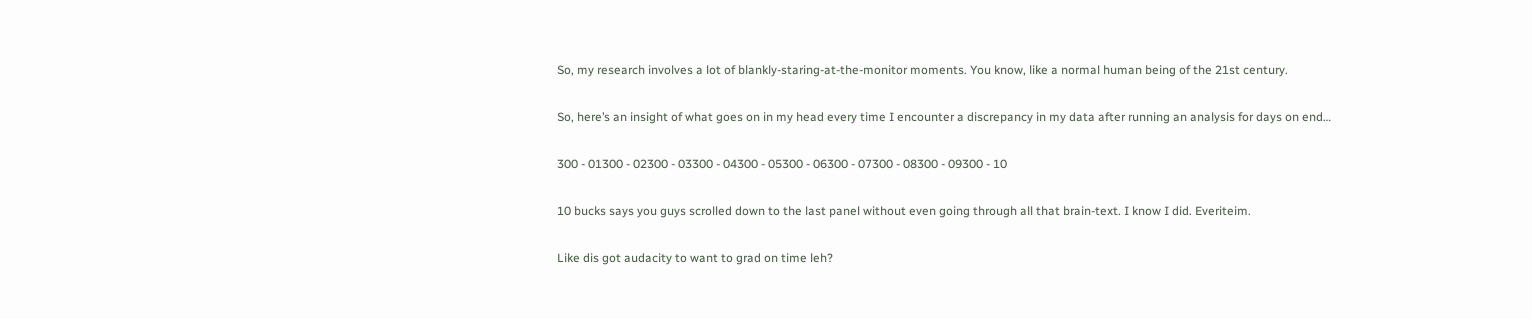So, my research involves a lot of blankly-staring-at-the-monitor moments. You know, like a normal human being of the 21st century.

So, here’s an insight of what goes on in my head every time I encounter a discrepancy in my data after running an analysis for days on end…

300 - 01300 - 02300 - 03300 - 04300 - 05300 - 06300 - 07300 - 08300 - 09300 - 10

10 bucks says you guys scrolled down to the last panel without even going through all that brain-text. I know I did. Everiteim.

Like dis got audacity to want to grad on time leh?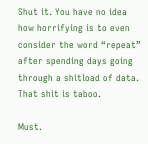Shut it. You have no idea how horrifying is to even consider the word “repeat” after spending days going through a shitload of data. That shit is taboo.

Must.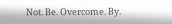Not. Be. Overcome. By.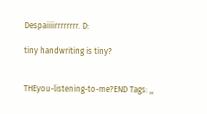Despaiiiirrrrrrrr. D:

tiny handwriting is tiny?


THEyou-listening-to-me?END Tags: ,,